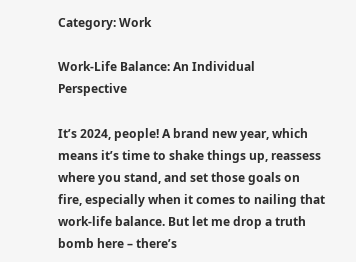Category: Work

Work-Life Balance: An Individual Perspective

It’s 2024, people! A brand new year, which means it’s time to shake things up, reassess where you stand, and set those goals on fire, especially when it comes to nailing that work-life balance. But let me drop a truth bomb here – there’s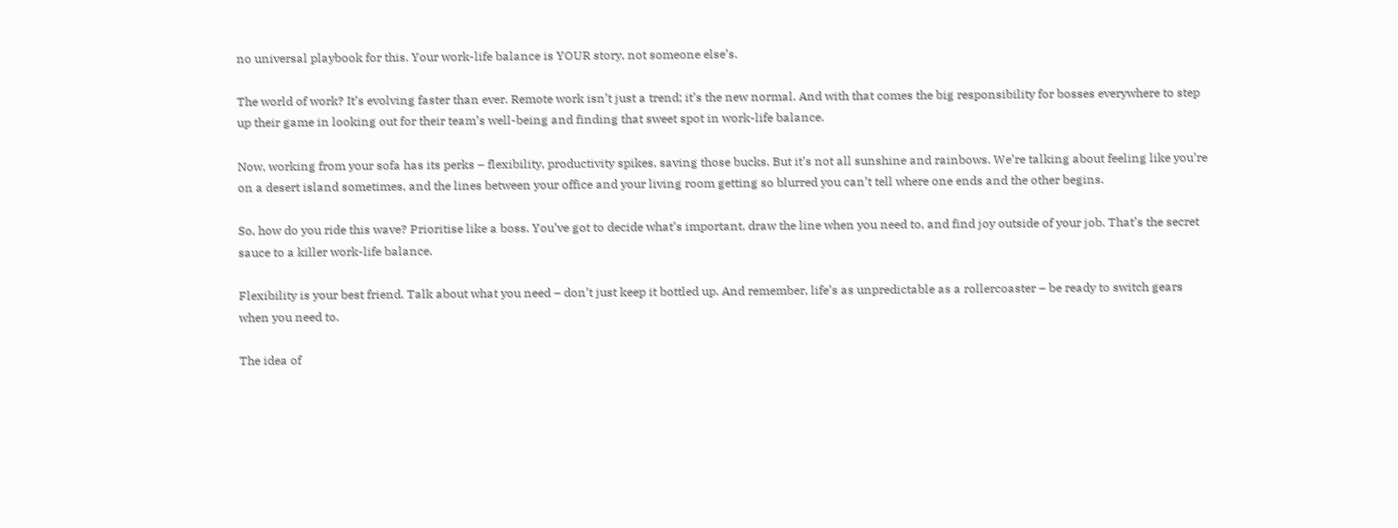no universal playbook for this. Your work-life balance is YOUR story, not someone else’s.

The world of work? It’s evolving faster than ever. Remote work isn’t just a trend; it’s the new normal. And with that comes the big responsibility for bosses everywhere to step up their game in looking out for their team’s well-being and finding that sweet spot in work-life balance.

Now, working from your sofa has its perks – flexibility, productivity spikes, saving those bucks. But it’s not all sunshine and rainbows. We’re talking about feeling like you’re on a desert island sometimes, and the lines between your office and your living room getting so blurred you can’t tell where one ends and the other begins.

So, how do you ride this wave? Prioritise like a boss. You’ve got to decide what’s important, draw the line when you need to, and find joy outside of your job. That’s the secret sauce to a killer work-life balance.

Flexibility is your best friend. Talk about what you need – don’t just keep it bottled up. And remember, life’s as unpredictable as a rollercoaster – be ready to switch gears when you need to.

The idea of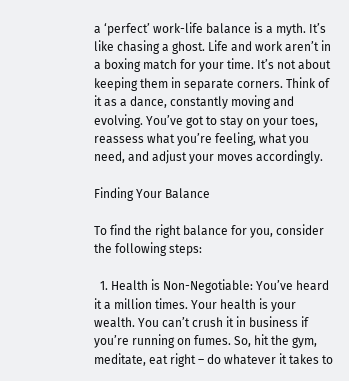a ‘perfect’ work-life balance is a myth. It’s like chasing a ghost. Life and work aren’t in a boxing match for your time. It’s not about keeping them in separate corners. Think of it as a dance, constantly moving and evolving. You’ve got to stay on your toes, reassess what you’re feeling, what you need, and adjust your moves accordingly.

Finding Your Balance

To find the right balance for you, consider the following steps:

  1. Health is Non-Negotiable: You’ve heard it a million times. Your health is your wealth. You can’t crush it in business if you’re running on fumes. So, hit the gym, meditate, eat right – do whatever it takes to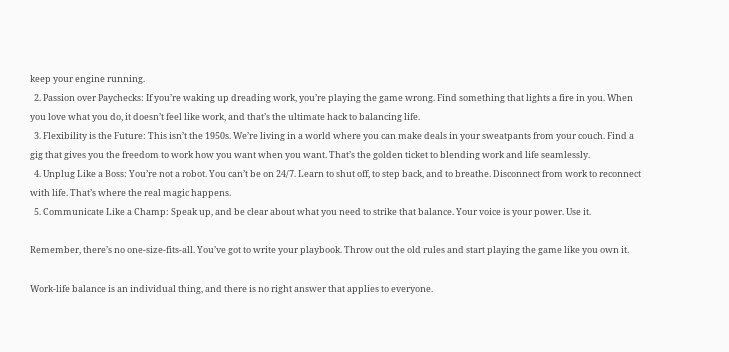keep your engine running.
  2. Passion over Paychecks: If you’re waking up dreading work, you’re playing the game wrong. Find something that lights a fire in you. When you love what you do, it doesn’t feel like work, and that’s the ultimate hack to balancing life.
  3. Flexibility is the Future: This isn’t the 1950s. We’re living in a world where you can make deals in your sweatpants from your couch. Find a gig that gives you the freedom to work how you want when you want. That’s the golden ticket to blending work and life seamlessly.
  4. Unplug Like a Boss: You’re not a robot. You can’t be on 24/7. Learn to shut off, to step back, and to breathe. Disconnect from work to reconnect with life. That’s where the real magic happens.
  5. Communicate Like a Champ: Speak up, and be clear about what you need to strike that balance. Your voice is your power. Use it.

Remember, there’s no one-size-fits-all. You’ve got to write your playbook. Throw out the old rules and start playing the game like you own it.

Work-life balance is an individual thing, and there is no right answer that applies to everyone.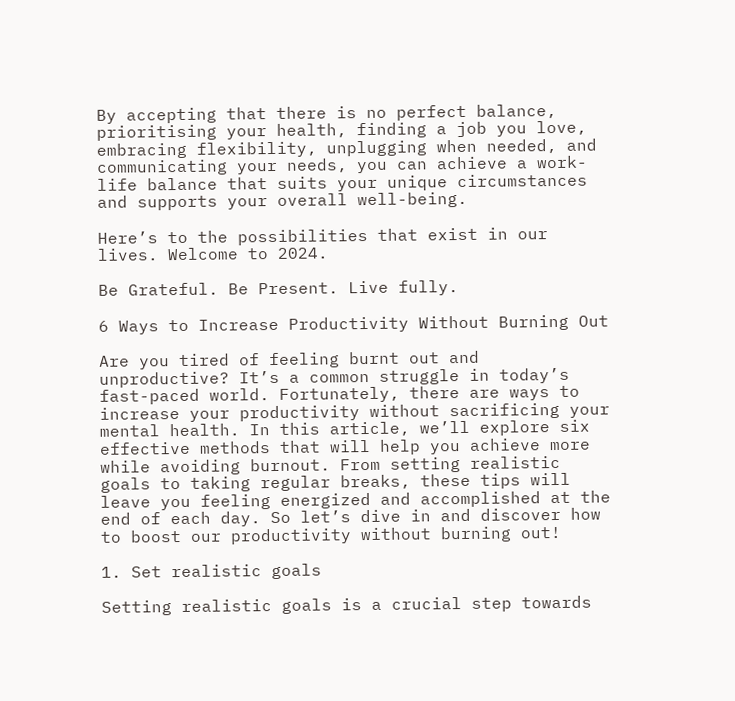By accepting that there is no perfect balance, prioritising your health, finding a job you love, embracing flexibility, unplugging when needed, and communicating your needs, you can achieve a work-life balance that suits your unique circumstances and supports your overall well-being.

Here’s to the possibilities that exist in our lives. Welcome to 2024.

Be Grateful. Be Present. Live fully.

6 Ways to Increase Productivity Without Burning Out

Are you tired of feeling burnt out and unproductive? It’s a common struggle in today’s fast-paced world. Fortunately, there are ways to increase your productivity without sacrificing your mental health. In this article, we’ll explore six effective methods that will help you achieve more while avoiding burnout. From setting realistic goals to taking regular breaks, these tips will leave you feeling energized and accomplished at the end of each day. So let’s dive in and discover how to boost our productivity without burning out!

1. Set realistic goals

Setting realistic goals is a crucial step towards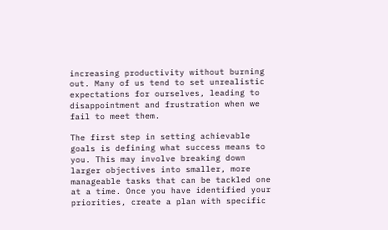increasing productivity without burning out. Many of us tend to set unrealistic expectations for ourselves, leading to disappointment and frustration when we fail to meet them.

The first step in setting achievable goals is defining what success means to you. This may involve breaking down larger objectives into smaller, more manageable tasks that can be tackled one at a time. Once you have identified your priorities, create a plan with specific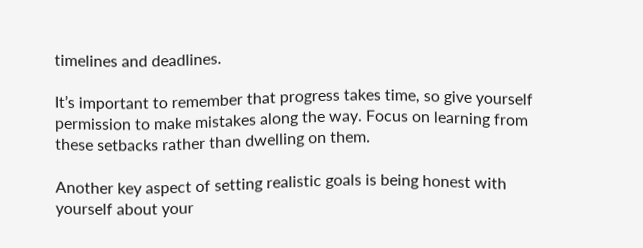timelines and deadlines.

It’s important to remember that progress takes time, so give yourself permission to make mistakes along the way. Focus on learning from these setbacks rather than dwelling on them.

Another key aspect of setting realistic goals is being honest with yourself about your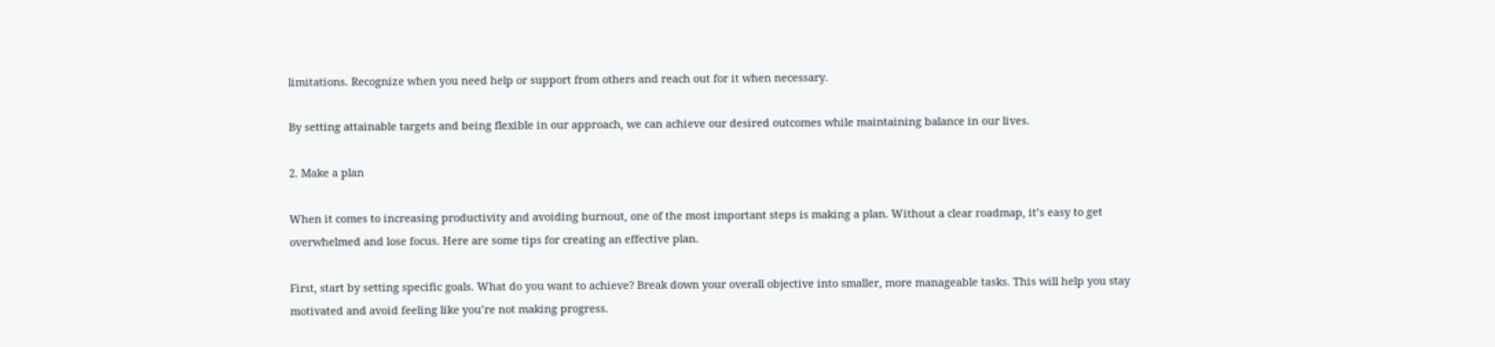limitations. Recognize when you need help or support from others and reach out for it when necessary.

By setting attainable targets and being flexible in our approach, we can achieve our desired outcomes while maintaining balance in our lives.

2. Make a plan

When it comes to increasing productivity and avoiding burnout, one of the most important steps is making a plan. Without a clear roadmap, it’s easy to get overwhelmed and lose focus. Here are some tips for creating an effective plan.

First, start by setting specific goals. What do you want to achieve? Break down your overall objective into smaller, more manageable tasks. This will help you stay motivated and avoid feeling like you’re not making progress.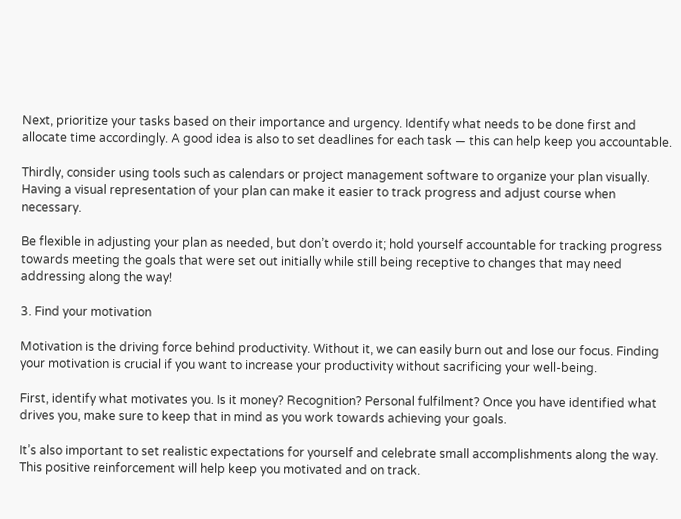Next, prioritize your tasks based on their importance and urgency. Identify what needs to be done first and allocate time accordingly. A good idea is also to set deadlines for each task — this can help keep you accountable.

Thirdly, consider using tools such as calendars or project management software to organize your plan visually. Having a visual representation of your plan can make it easier to track progress and adjust course when necessary.

Be flexible in adjusting your plan as needed, but don’t overdo it; hold yourself accountable for tracking progress towards meeting the goals that were set out initially while still being receptive to changes that may need addressing along the way!

3. Find your motivation

Motivation is the driving force behind productivity. Without it, we can easily burn out and lose our focus. Finding your motivation is crucial if you want to increase your productivity without sacrificing your well-being.

First, identify what motivates you. Is it money? Recognition? Personal fulfilment? Once you have identified what drives you, make sure to keep that in mind as you work towards achieving your goals.

It’s also important to set realistic expectations for yourself and celebrate small accomplishments along the way. This positive reinforcement will help keep you motivated and on track.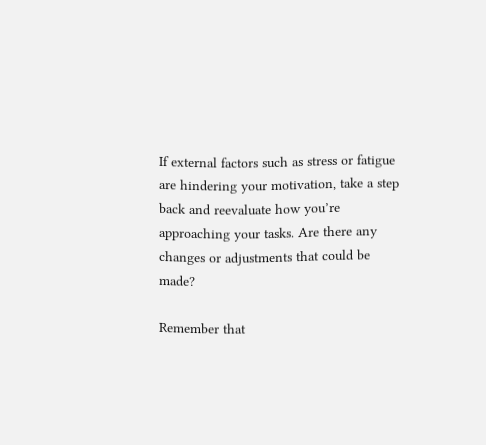If external factors such as stress or fatigue are hindering your motivation, take a step back and reevaluate how you’re approaching your tasks. Are there any changes or adjustments that could be made?

Remember that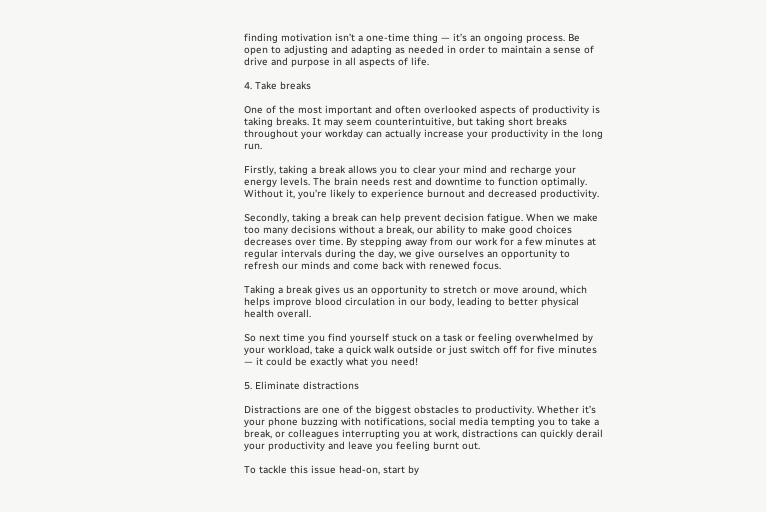finding motivation isn’t a one-time thing — it’s an ongoing process. Be open to adjusting and adapting as needed in order to maintain a sense of drive and purpose in all aspects of life.

4. Take breaks

One of the most important and often overlooked aspects of productivity is taking breaks. It may seem counterintuitive, but taking short breaks throughout your workday can actually increase your productivity in the long run.

Firstly, taking a break allows you to clear your mind and recharge your energy levels. The brain needs rest and downtime to function optimally. Without it, you’re likely to experience burnout and decreased productivity.

Secondly, taking a break can help prevent decision fatigue. When we make too many decisions without a break, our ability to make good choices decreases over time. By stepping away from our work for a few minutes at regular intervals during the day, we give ourselves an opportunity to refresh our minds and come back with renewed focus.

Taking a break gives us an opportunity to stretch or move around, which helps improve blood circulation in our body, leading to better physical health overall.

So next time you find yourself stuck on a task or feeling overwhelmed by your workload, take a quick walk outside or just switch off for five minutes — it could be exactly what you need!

5. Eliminate distractions

Distractions are one of the biggest obstacles to productivity. Whether it’s your phone buzzing with notifications, social media tempting you to take a break, or colleagues interrupting you at work, distractions can quickly derail your productivity and leave you feeling burnt out.

To tackle this issue head-on, start by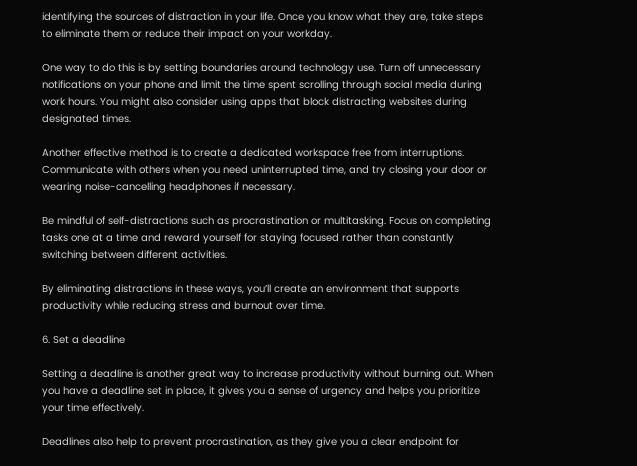identifying the sources of distraction in your life. Once you know what they are, take steps to eliminate them or reduce their impact on your workday.

One way to do this is by setting boundaries around technology use. Turn off unnecessary notifications on your phone and limit the time spent scrolling through social media during work hours. You might also consider using apps that block distracting websites during designated times.

Another effective method is to create a dedicated workspace free from interruptions. Communicate with others when you need uninterrupted time, and try closing your door or wearing noise-cancelling headphones if necessary.

Be mindful of self-distractions such as procrastination or multitasking. Focus on completing tasks one at a time and reward yourself for staying focused rather than constantly switching between different activities.

By eliminating distractions in these ways, you’ll create an environment that supports productivity while reducing stress and burnout over time.

6. Set a deadline

Setting a deadline is another great way to increase productivity without burning out. When you have a deadline set in place, it gives you a sense of urgency and helps you prioritize your time effectively.

Deadlines also help to prevent procrastination, as they give you a clear endpoint for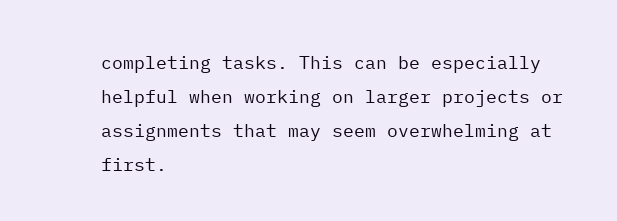completing tasks. This can be especially helpful when working on larger projects or assignments that may seem overwhelming at first.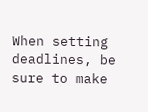When setting deadlines, be sure to make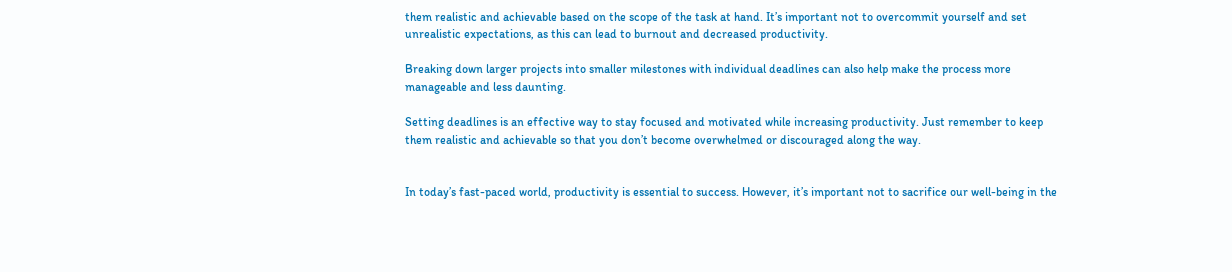them realistic and achievable based on the scope of the task at hand. It’s important not to overcommit yourself and set unrealistic expectations, as this can lead to burnout and decreased productivity.

Breaking down larger projects into smaller milestones with individual deadlines can also help make the process more manageable and less daunting.

Setting deadlines is an effective way to stay focused and motivated while increasing productivity. Just remember to keep them realistic and achievable so that you don’t become overwhelmed or discouraged along the way.


In today’s fast-paced world, productivity is essential to success. However, it’s important not to sacrifice our well-being in the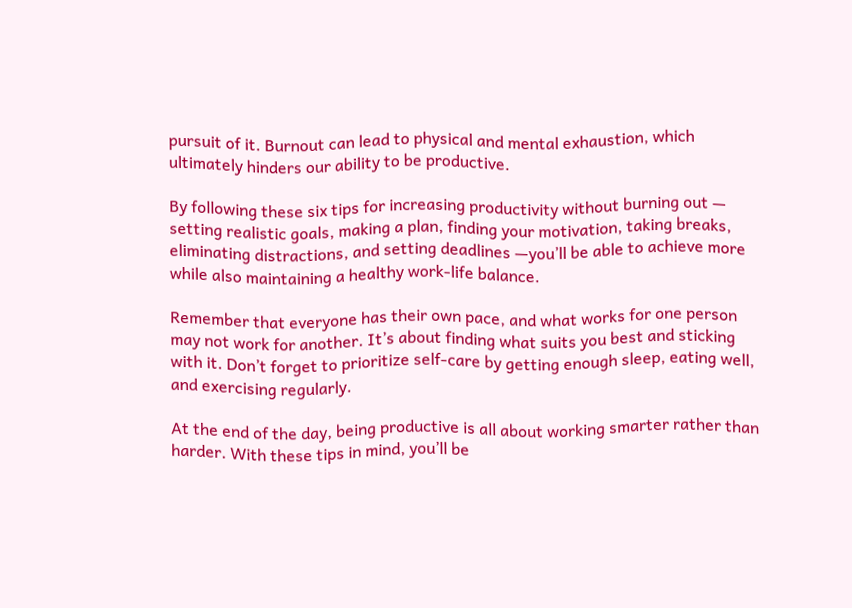pursuit of it. Burnout can lead to physical and mental exhaustion, which ultimately hinders our ability to be productive.

By following these six tips for increasing productivity without burning out — setting realistic goals, making a plan, finding your motivation, taking breaks, eliminating distractions, and setting deadlines —you’ll be able to achieve more while also maintaining a healthy work-life balance.

Remember that everyone has their own pace, and what works for one person may not work for another. It’s about finding what suits you best and sticking with it. Don’t forget to prioritize self-care by getting enough sleep, eating well, and exercising regularly.

At the end of the day, being productive is all about working smarter rather than harder. With these tips in mind, you’ll be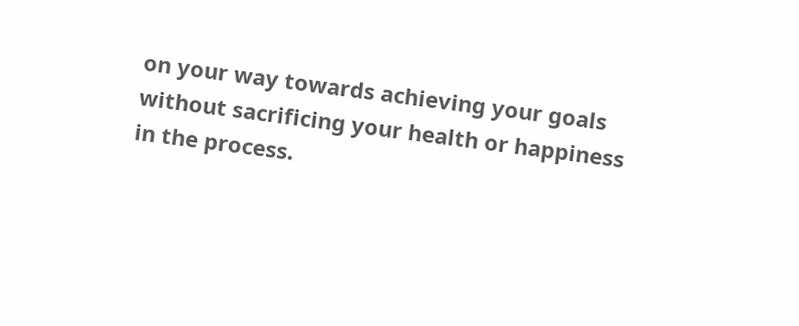on your way towards achieving your goals without sacrificing your health or happiness in the process.